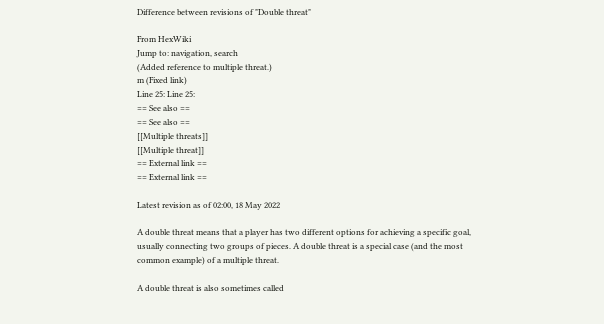Difference between revisions of "Double threat"

From HexWiki
Jump to: navigation, search
(Added reference to multiple threat.)
m (Fixed link)
Line 25: Line 25:
== See also ==
== See also ==
[[Multiple threats]]
[[Multiple threat]]
== External link ==
== External link ==

Latest revision as of 02:00, 18 May 2022

A double threat means that a player has two different options for achieving a specific goal, usually connecting two groups of pieces. A double threat is a special case (and the most common example) of a multiple threat.

A double threat is also sometimes called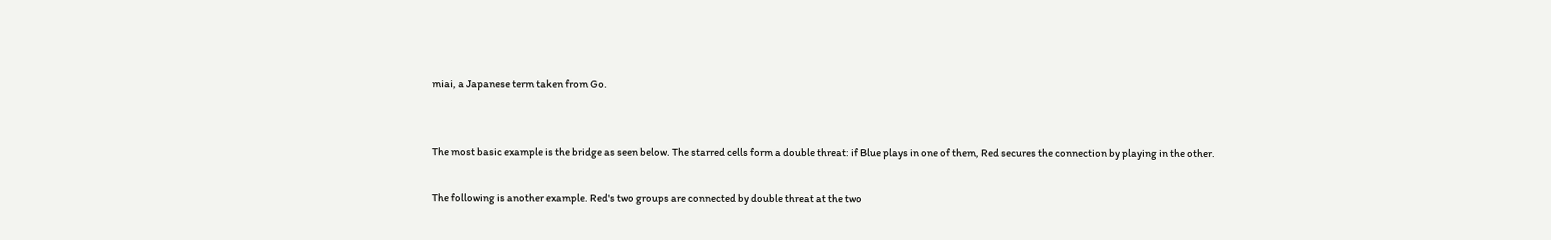miai, a Japanese term taken from Go.


The most basic example is the bridge as seen below. The starred cells form a double threat: if Blue plays in one of them, Red secures the connection by playing in the other.

The following is another example. Red's two groups are connected by double threat at the two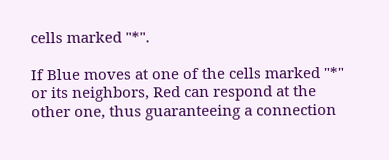cells marked "*".

If Blue moves at one of the cells marked "*" or its neighbors, Red can respond at the other one, thus guaranteeing a connection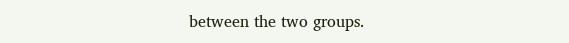between the two groups.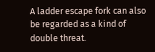A ladder escape fork can also be regarded as a kind of double threat.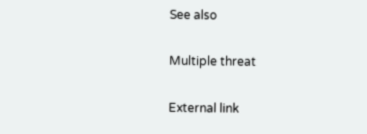See also

Multiple threat

External link